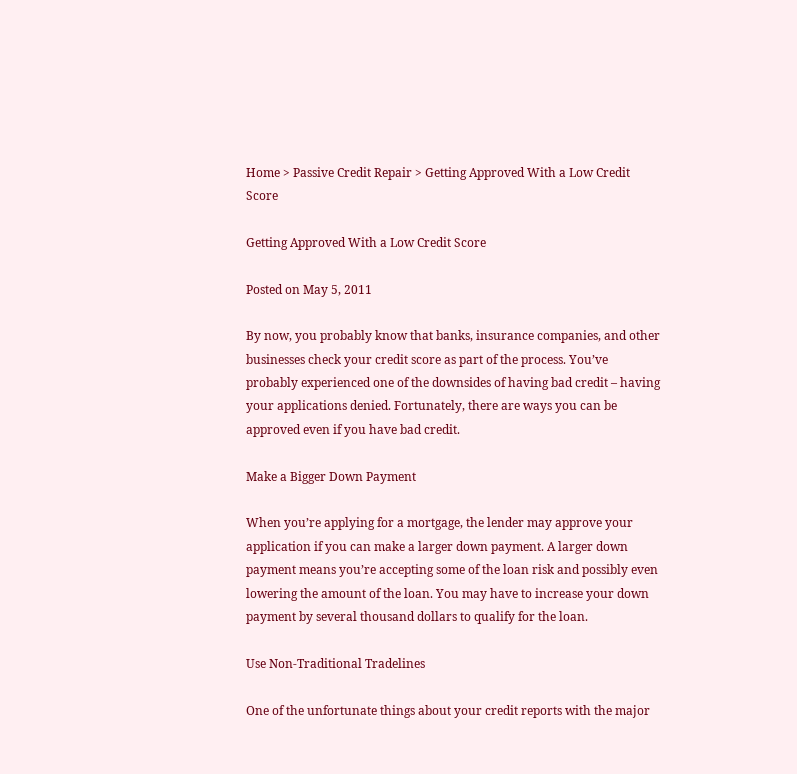Home > Passive Credit Repair > Getting Approved With a Low Credit Score

Getting Approved With a Low Credit Score

Posted on May 5, 2011

By now, you probably know that banks, insurance companies, and other businesses check your credit score as part of the process. You’ve probably experienced one of the downsides of having bad credit – having your applications denied. Fortunately, there are ways you can be approved even if you have bad credit.

Make a Bigger Down Payment

When you’re applying for a mortgage, the lender may approve your application if you can make a larger down payment. A larger down payment means you’re accepting some of the loan risk and possibly even lowering the amount of the loan. You may have to increase your down payment by several thousand dollars to qualify for the loan.

Use Non-Traditional Tradelines

One of the unfortunate things about your credit reports with the major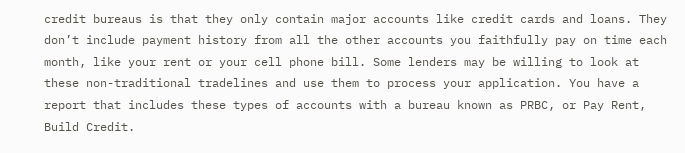credit bureaus is that they only contain major accounts like credit cards and loans. They don’t include payment history from all the other accounts you faithfully pay on time each month, like your rent or your cell phone bill. Some lenders may be willing to look at these non-traditional tradelines and use them to process your application. You have a report that includes these types of accounts with a bureau known as PRBC, or Pay Rent, Build Credit.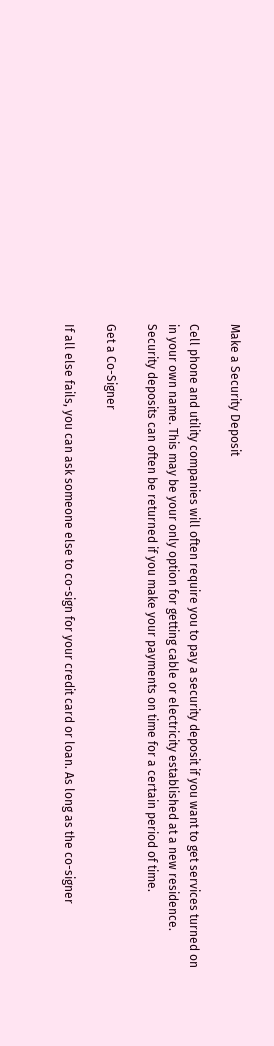Make a Security Deposit

Cell phone and utility companies will often require you to pay a security deposit if you want to get services turned on in your own name. This may be your only option for getting cable or electricity established at a new residence. Security deposits can often be returned if you make your payments on time for a certain period of time.

Get a Co-Signer

If all else fails, you can ask someone else to co-sign for your credit card or loan. As long as the co-signer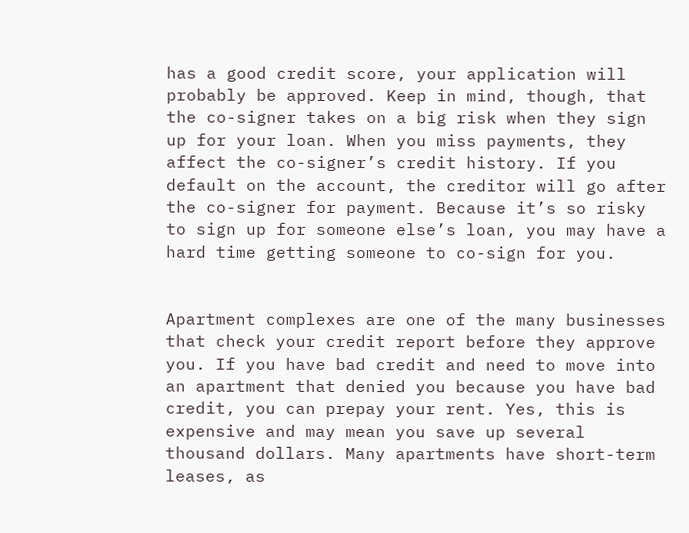has a good credit score, your application will probably be approved. Keep in mind, though, that the co-signer takes on a big risk when they sign up for your loan. When you miss payments, they affect the co-signer’s credit history. If you default on the account, the creditor will go after the co-signer for payment. Because it’s so risky to sign up for someone else’s loan, you may have a hard time getting someone to co-sign for you.


Apartment complexes are one of the many businesses that check your credit report before they approve you. If you have bad credit and need to move into an apartment that denied you because you have bad credit, you can prepay your rent. Yes, this is expensive and may mean you save up several thousand dollars. Many apartments have short-term leases, as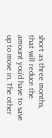short as three months, that will reduce the amount you’d have to save up to move in. The other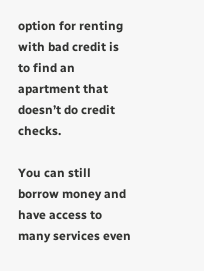option for renting with bad credit is to find an apartment that doesn’t do credit checks.

You can still borrow money and have access to many services even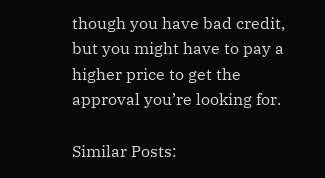though you have bad credit, but you might have to pay a higher price to get the approval you’re looking for.

Similar Posts: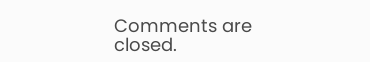Comments are closed.